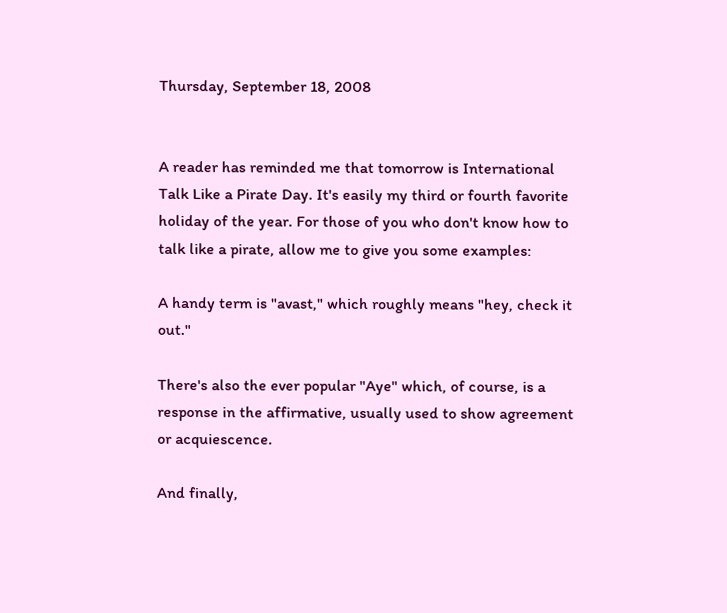Thursday, September 18, 2008


A reader has reminded me that tomorrow is International Talk Like a Pirate Day. It's easily my third or fourth favorite holiday of the year. For those of you who don't know how to talk like a pirate, allow me to give you some examples:

A handy term is "avast," which roughly means "hey, check it out."

There's also the ever popular "Aye" which, of course, is a response in the affirmative, usually used to show agreement or acquiescence.

And finally,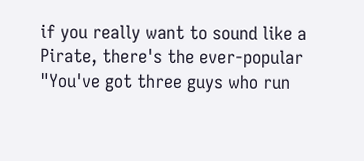if you really want to sound like a Pirate, there's the ever-popular "You've got three guys who run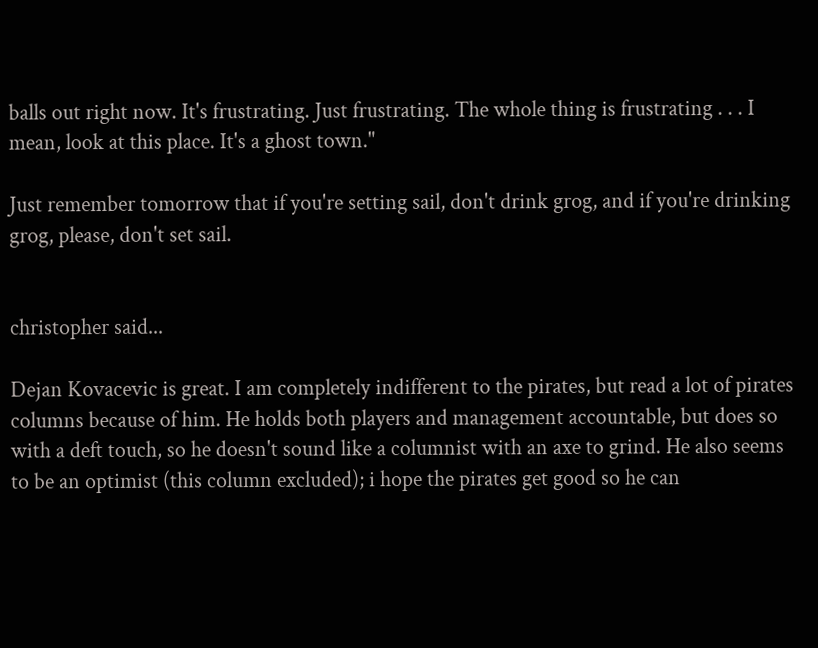balls out right now. It's frustrating. Just frustrating. The whole thing is frustrating . . . I mean, look at this place. It's a ghost town."

Just remember tomorrow that if you're setting sail, don't drink grog, and if you're drinking grog, please, don't set sail.


christopher said...

Dejan Kovacevic is great. I am completely indifferent to the pirates, but read a lot of pirates columns because of him. He holds both players and management accountable, but does so with a deft touch, so he doesn't sound like a columnist with an axe to grind. He also seems to be an optimist (this column excluded); i hope the pirates get good so he can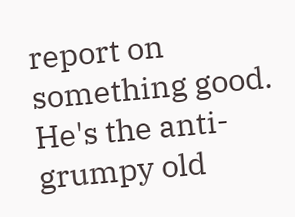report on something good. He's the anti-grumpy old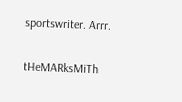sportswriter. Arrr.

tHeMARksMiTh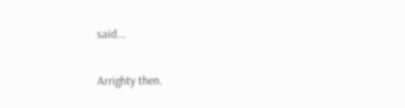said...

Arrighty then.